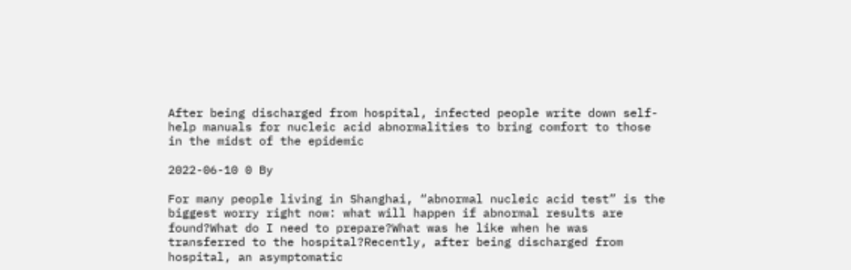After being discharged from hospital, infected people write down self-help manuals for nucleic acid abnormalities to bring comfort to those in the midst of the epidemic

2022-06-10 0 By

For many people living in Shanghai, “abnormal nucleic acid test” is the biggest worry right now: what will happen if abnormal results are found?What do I need to prepare?What was he like when he was transferred to the hospital?Recently, after being discharged from hospital, an asymptomatic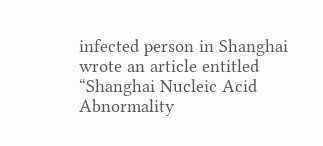infected person in Shanghai wrote an article entitled “Shanghai Nucleic Acid Abnormality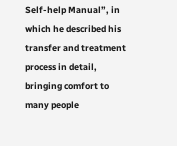Self-help Manual”, in which he described his transfer and treatment process in detail, bringing comfort to many people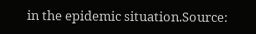in the epidemic situation.Source: